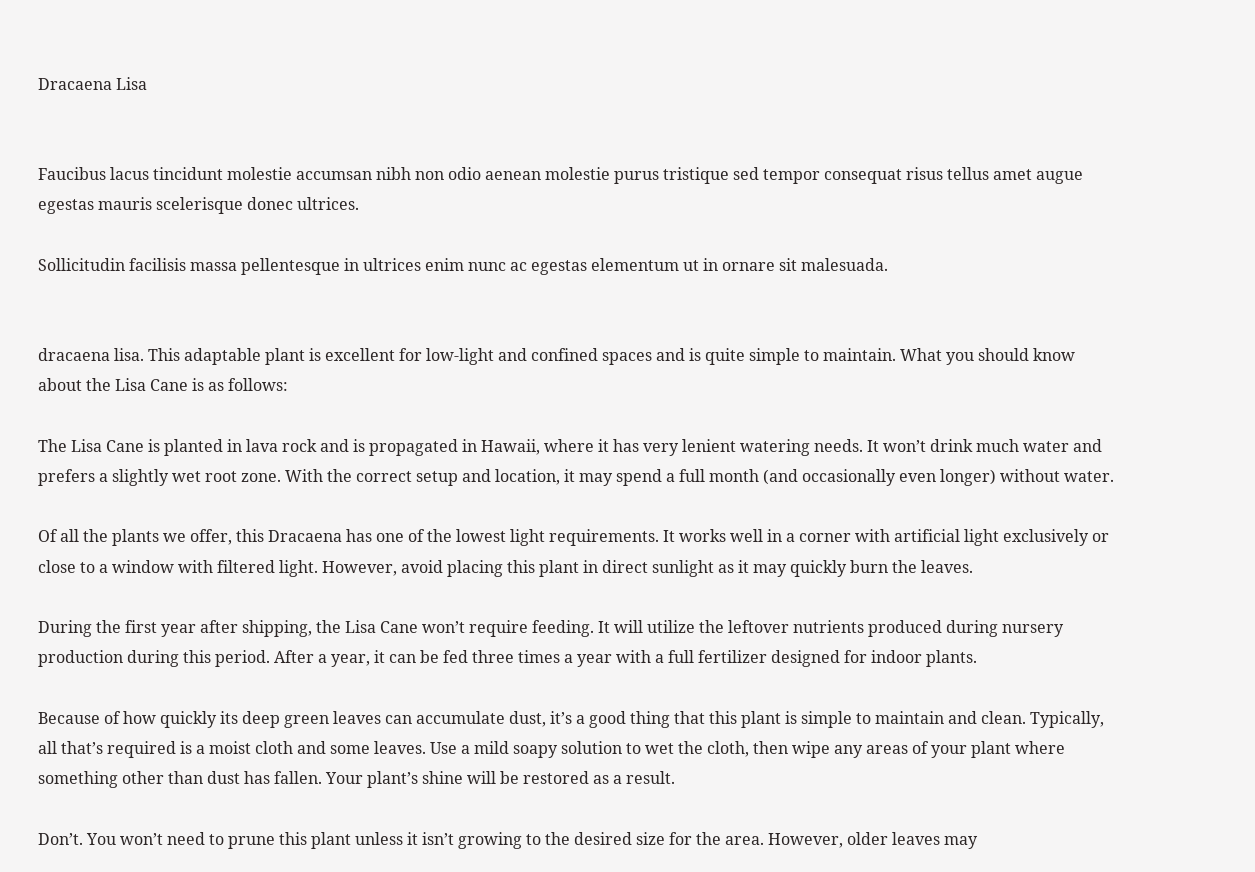Dracaena Lisa


Faucibus lacus tincidunt molestie accumsan nibh non odio aenean molestie purus tristique sed tempor consequat risus tellus amet augue egestas mauris scelerisque donec ultrices.

Sollicitudin facilisis massa pellentesque in ultrices enim nunc ac egestas elementum ut in ornare sit malesuada.


dracaena lisa. This adaptable plant is excellent for low-light and confined spaces and is quite simple to maintain. What you should know about the Lisa Cane is as follows:

The Lisa Cane is planted in lava rock and is propagated in Hawaii, where it has very lenient watering needs. It won’t drink much water and prefers a slightly wet root zone. With the correct setup and location, it may spend a full month (and occasionally even longer) without water.

Of all the plants we offer, this Dracaena has one of the lowest light requirements. It works well in a corner with artificial light exclusively or close to a window with filtered light. However, avoid placing this plant in direct sunlight as it may quickly burn the leaves.

During the first year after shipping, the Lisa Cane won’t require feeding. It will utilize the leftover nutrients produced during nursery production during this period. After a year, it can be fed three times a year with a full fertilizer designed for indoor plants.

Because of how quickly its deep green leaves can accumulate dust, it’s a good thing that this plant is simple to maintain and clean. Typically, all that’s required is a moist cloth and some leaves. Use a mild soapy solution to wet the cloth, then wipe any areas of your plant where something other than dust has fallen. Your plant’s shine will be restored as a result.

Don’t. You won’t need to prune this plant unless it isn’t growing to the desired size for the area. However, older leaves may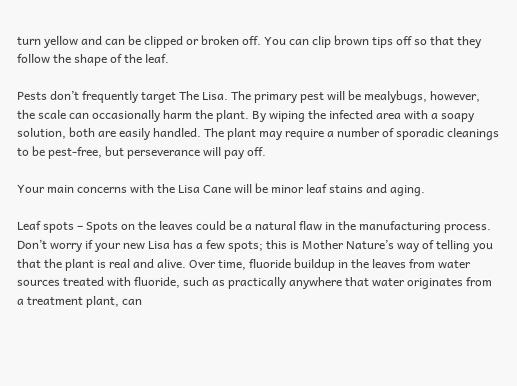turn yellow and can be clipped or broken off. You can clip brown tips off so that they follow the shape of the leaf.

Pests don’t frequently target The Lisa. The primary pest will be mealybugs, however, the scale can occasionally harm the plant. By wiping the infected area with a soapy solution, both are easily handled. The plant may require a number of sporadic cleanings to be pest-free, but perseverance will pay off.

Your main concerns with the Lisa Cane will be minor leaf stains and aging.

Leaf spots – Spots on the leaves could be a natural flaw in the manufacturing process. Don’t worry if your new Lisa has a few spots; this is Mother Nature’s way of telling you that the plant is real and alive. Over time, fluoride buildup in the leaves from water sources treated with fluoride, such as practically anywhere that water originates from a treatment plant, can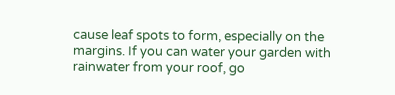cause leaf spots to form, especially on the margins. If you can water your garden with rainwater from your roof, go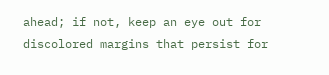ahead; if not, keep an eye out for discolored margins that persist for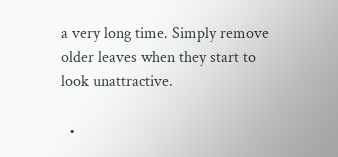a very long time. Simply remove older leaves when they start to look unattractive.

  •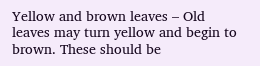Yellow and brown leaves – Old leaves may turn yellow and begin to brown. These should be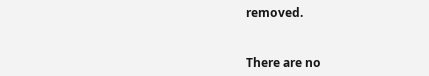removed.


There are no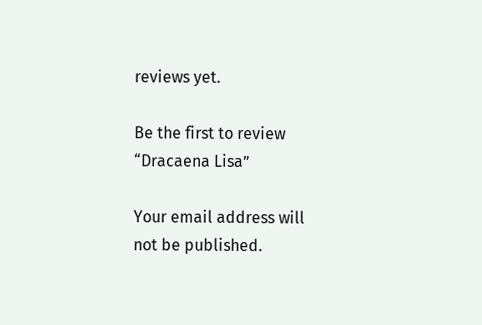reviews yet.

Be the first to review “Dracaena Lisa”

Your email address will not be published.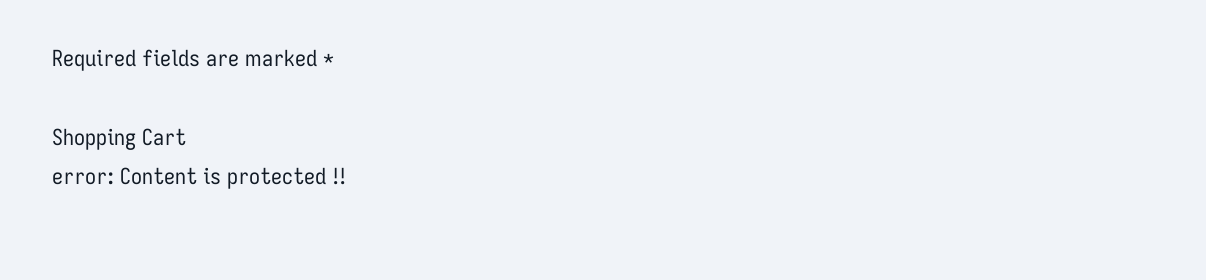Required fields are marked *

Shopping Cart
error: Content is protected !!